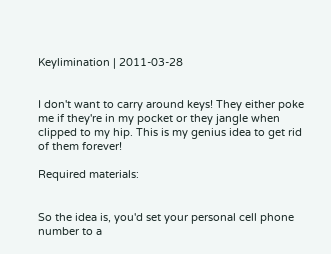Keylimination | 2011-03-28


I don't want to carry around keys! They either poke me if they're in my pocket or they jangle when clipped to my hip. This is my genius idea to get rid of them forever!

Required materials:


So the idea is, you'd set your personal cell phone number to a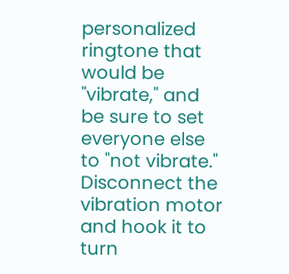personalized ringtone that would be "vibrate," and be sure to set everyone else to "not vibrate." Disconnect the vibration motor and hook it to turn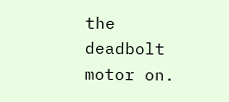the deadbolt motor on.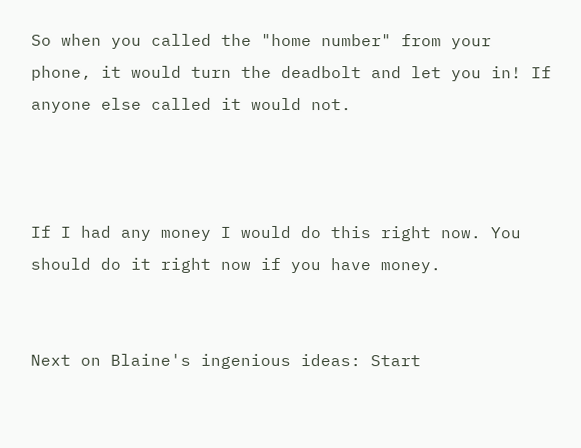So when you called the "home number" from your phone, it would turn the deadbolt and let you in! If anyone else called it would not.



If I had any money I would do this right now. You should do it right now if you have money.


Next on Blaine's ingenious ideas: Start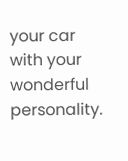your car with your wonderful personality.